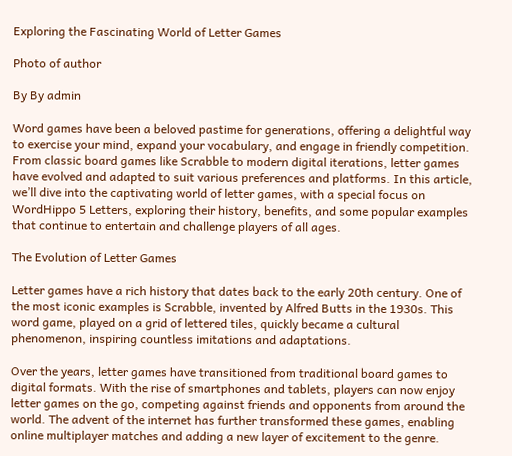Exploring the Fascinating World of Letter Games

Photo of author

By By admin

Word games have been a beloved pastime for generations, offering a delightful way to exercise your mind, expand your vocabulary, and engage in friendly competition. From classic board games like Scrabble to modern digital iterations, letter games have evolved and adapted to suit various preferences and platforms. In this article, we’ll dive into the captivating world of letter games, with a special focus on WordHippo 5 Letters, exploring their history, benefits, and some popular examples that continue to entertain and challenge players of all ages.

The Evolution of Letter Games

Letter games have a rich history that dates back to the early 20th century. One of the most iconic examples is Scrabble, invented by Alfred Butts in the 1930s. This word game, played on a grid of lettered tiles, quickly became a cultural phenomenon, inspiring countless imitations and adaptations.

Over the years, letter games have transitioned from traditional board games to digital formats. With the rise of smartphones and tablets, players can now enjoy letter games on the go, competing against friends and opponents from around the world. The advent of the internet has further transformed these games, enabling online multiplayer matches and adding a new layer of excitement to the genre.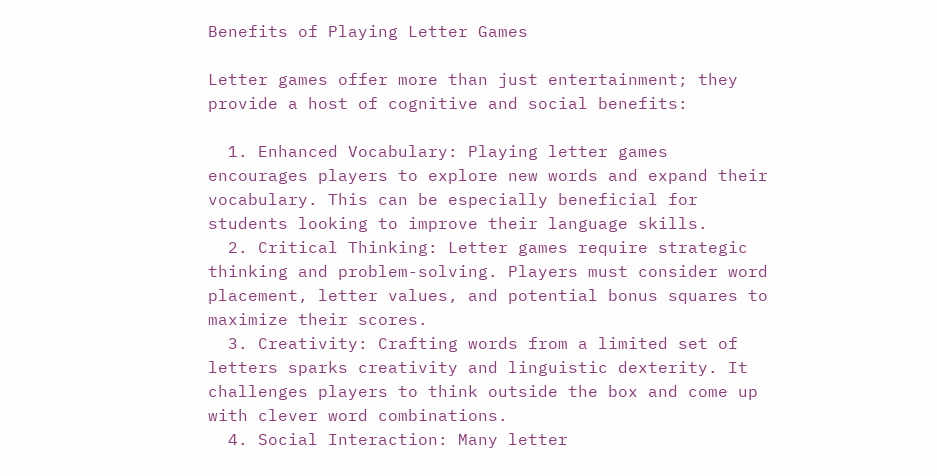Benefits of Playing Letter Games

Letter games offer more than just entertainment; they provide a host of cognitive and social benefits:

  1. Enhanced Vocabulary: Playing letter games encourages players to explore new words and expand their vocabulary. This can be especially beneficial for students looking to improve their language skills.
  2. Critical Thinking: Letter games require strategic thinking and problem-solving. Players must consider word placement, letter values, and potential bonus squares to maximize their scores.
  3. Creativity: Crafting words from a limited set of letters sparks creativity and linguistic dexterity. It challenges players to think outside the box and come up with clever word combinations.
  4. Social Interaction: Many letter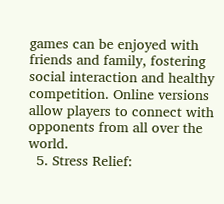games can be enjoyed with friends and family, fostering social interaction and healthy competition. Online versions allow players to connect with opponents from all over the world.
  5. Stress Relief: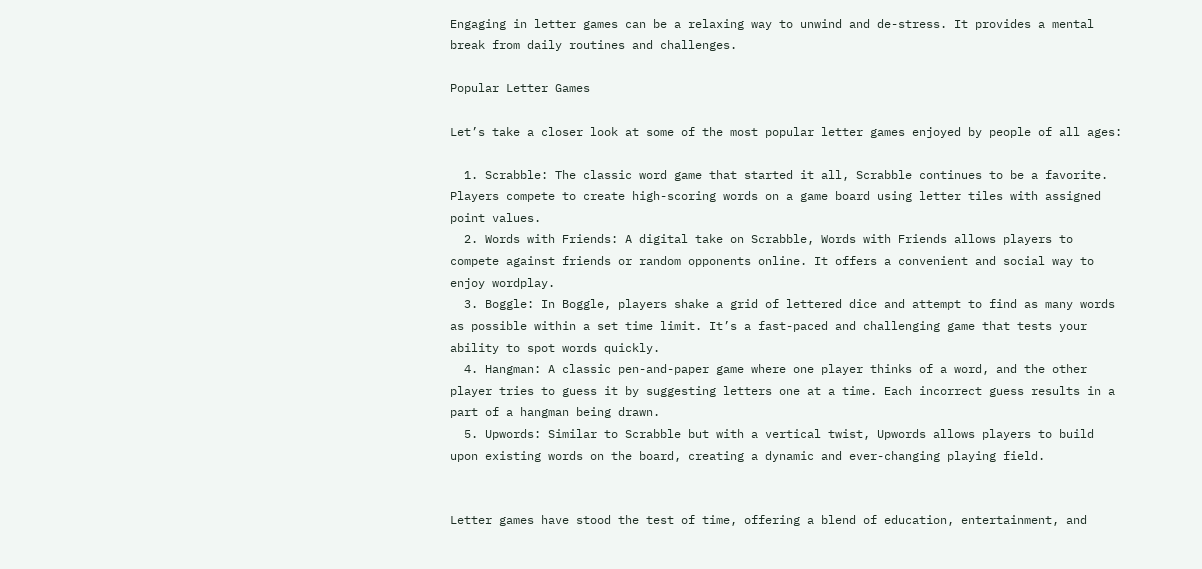Engaging in letter games can be a relaxing way to unwind and de-stress. It provides a mental break from daily routines and challenges.

Popular Letter Games

Let’s take a closer look at some of the most popular letter games enjoyed by people of all ages:

  1. Scrabble: The classic word game that started it all, Scrabble continues to be a favorite. Players compete to create high-scoring words on a game board using letter tiles with assigned point values.
  2. Words with Friends: A digital take on Scrabble, Words with Friends allows players to compete against friends or random opponents online. It offers a convenient and social way to enjoy wordplay.
  3. Boggle: In Boggle, players shake a grid of lettered dice and attempt to find as many words as possible within a set time limit. It’s a fast-paced and challenging game that tests your ability to spot words quickly.
  4. Hangman: A classic pen-and-paper game where one player thinks of a word, and the other player tries to guess it by suggesting letters one at a time. Each incorrect guess results in a part of a hangman being drawn.
  5. Upwords: Similar to Scrabble but with a vertical twist, Upwords allows players to build upon existing words on the board, creating a dynamic and ever-changing playing field.


Letter games have stood the test of time, offering a blend of education, entertainment, and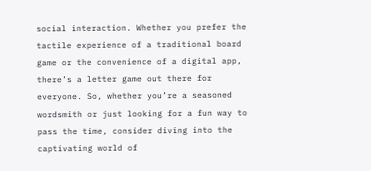social interaction. Whether you prefer the tactile experience of a traditional board game or the convenience of a digital app, there’s a letter game out there for everyone. So, whether you’re a seasoned wordsmith or just looking for a fun way to pass the time, consider diving into the captivating world of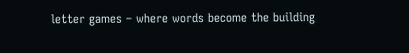letter games – where words become the building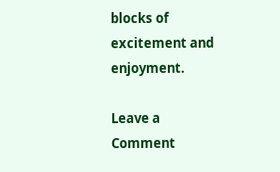blocks of excitement and enjoyment.

Leave a Comment